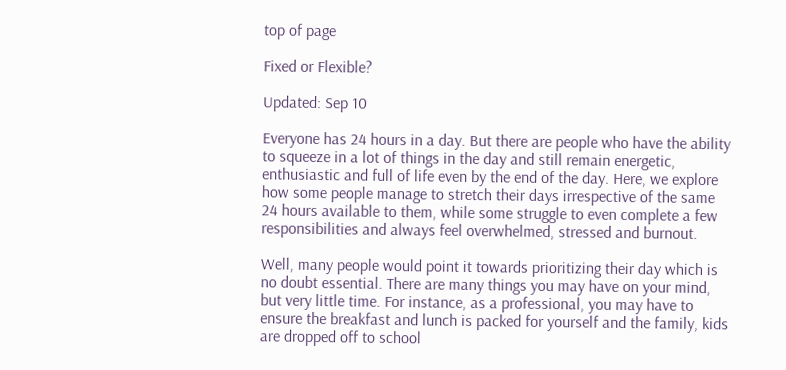top of page

Fixed or Flexible?

Updated: Sep 10

Everyone has 24 hours in a day. But there are people who have the ability to squeeze in a lot of things in the day and still remain energetic, enthusiastic and full of life even by the end of the day. Here, we explore how some people manage to stretch their days irrespective of the same 24 hours available to them, while some struggle to even complete a few responsibilities and always feel overwhelmed, stressed and burnout.

Well, many people would point it towards prioritizing their day which is no doubt essential. There are many things you may have on your mind, but very little time. For instance, as a professional, you may have to ensure the breakfast and lunch is packed for yourself and the family, kids are dropped off to school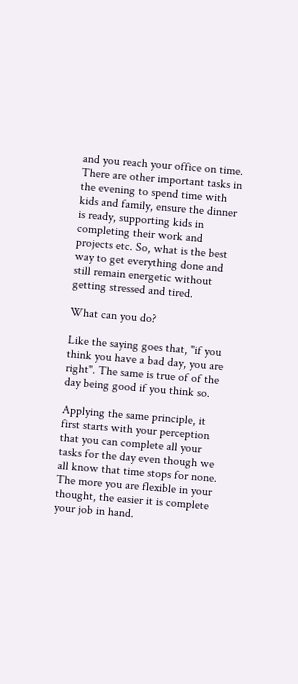and you reach your office on time. There are other important tasks in the evening to spend time with kids and family, ensure the dinner is ready, supporting kids in completing their work and projects etc. So, what is the best way to get everything done and still remain energetic without getting stressed and tired.

What can you do?

Like the saying goes that, "if you think you have a bad day, you are right". The same is true of of the day being good if you think so.

Applying the same principle, it first starts with your perception that you can complete all your tasks for the day even though we all know that time stops for none. The more you are flexible in your thought, the easier it is complete your job in hand.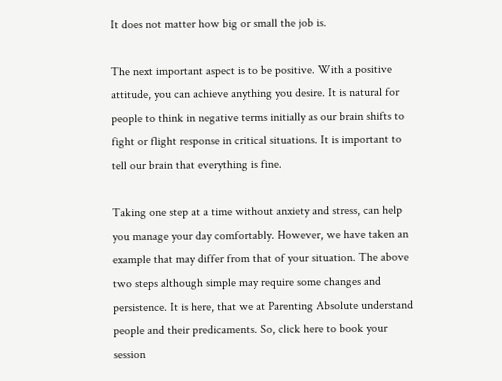It does not matter how big or small the job is.

The next important aspect is to be positive. With a positive attitude, you can achieve anything you desire. It is natural for people to think in negative terms initially as our brain shifts to fight or flight response in critical situations. It is important to tell our brain that everything is fine.

Taking one step at a time without anxiety and stress, can help you manage your day comfortably. However, we have taken an example that may differ from that of your situation. The above two steps although simple may require some changes and persistence. It is here, that we at Parenting Absolute understand people and their predicaments. So, click here to book your session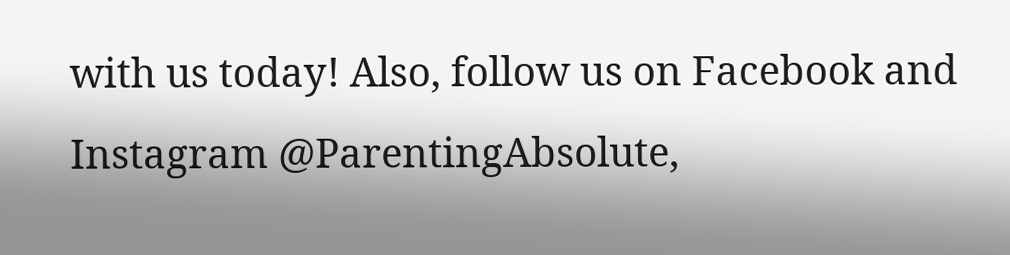with us today! Also, follow us on Facebook and Instagram @ParentingAbsolute,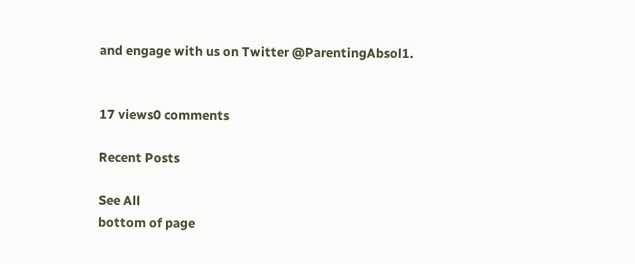and engage with us on Twitter @ParentingAbsol1.


17 views0 comments

Recent Posts

See All
bottom of page